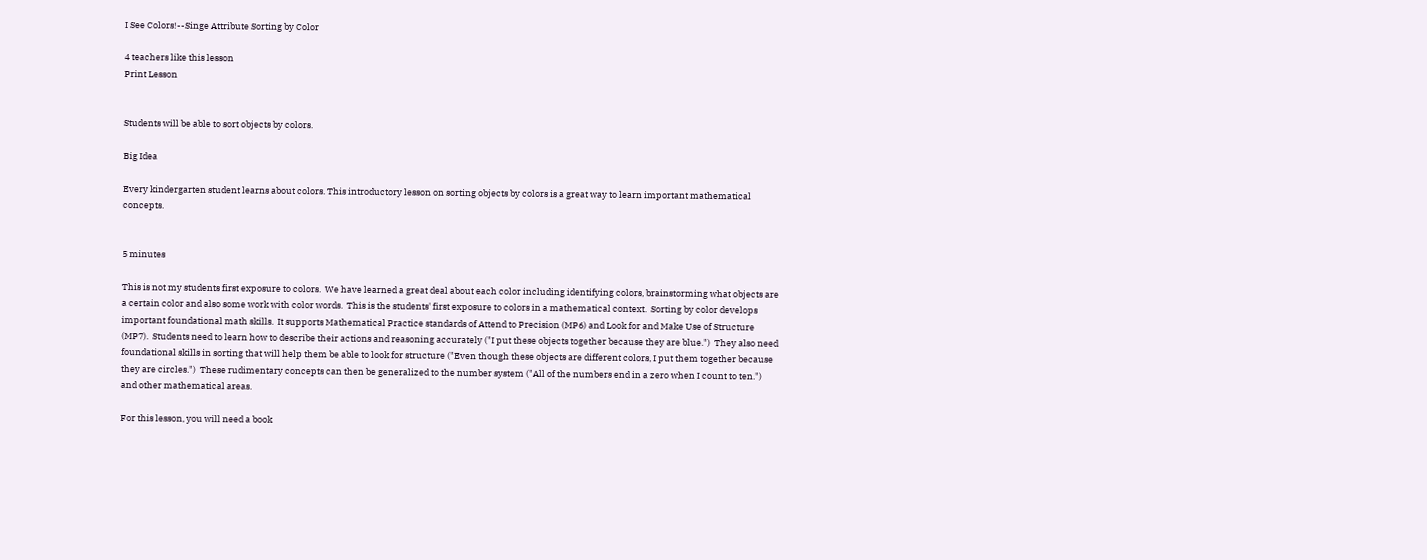I See Colors!--Singe Attribute Sorting by Color

4 teachers like this lesson
Print Lesson


Students will be able to sort objects by colors.

Big Idea

Every kindergarten student learns about colors. This introductory lesson on sorting objects by colors is a great way to learn important mathematical concepts.


5 minutes

This is not my students first exposure to colors.  We have learned a great deal about each color including identifying colors, brainstorming what objects are a certain color and also some work with color words.  This is the students' first exposure to colors in a mathematical context.  Sorting by color develops important foundational math skills.  It supports Mathematical Practice standards of Attend to Precision (MP6) and Look for and Make Use of Structure (MP7).  Students need to learn how to describe their actions and reasoning accurately ("I put these objects together because they are blue.")  They also need foundational skills in sorting that will help them be able to look for structure ("Even though these objects are different colors, I put them together because they are circles.")  These rudimentary concepts can then be generalized to the number system ("All of the numbers end in a zero when I count to ten.") and other mathematical areas.

For this lesson, you will need a book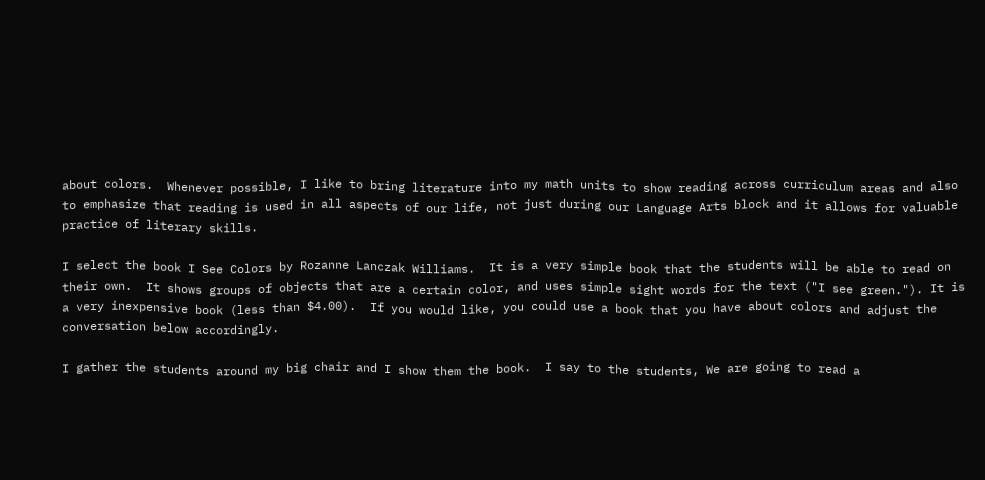about colors.  Whenever possible, I like to bring literature into my math units to show reading across curriculum areas and also to emphasize that reading is used in all aspects of our life, not just during our Language Arts block and it allows for valuable practice of literary skills.

I select the book I See Colors by Rozanne Lanczak Williams.  It is a very simple book that the students will be able to read on their own.  It shows groups of objects that are a certain color, and uses simple sight words for the text ("I see green."). It is a very inexpensive book (less than $4.00).  If you would like, you could use a book that you have about colors and adjust the conversation below accordingly.

I gather the students around my big chair and I show them the book.  I say to the students, We are going to read a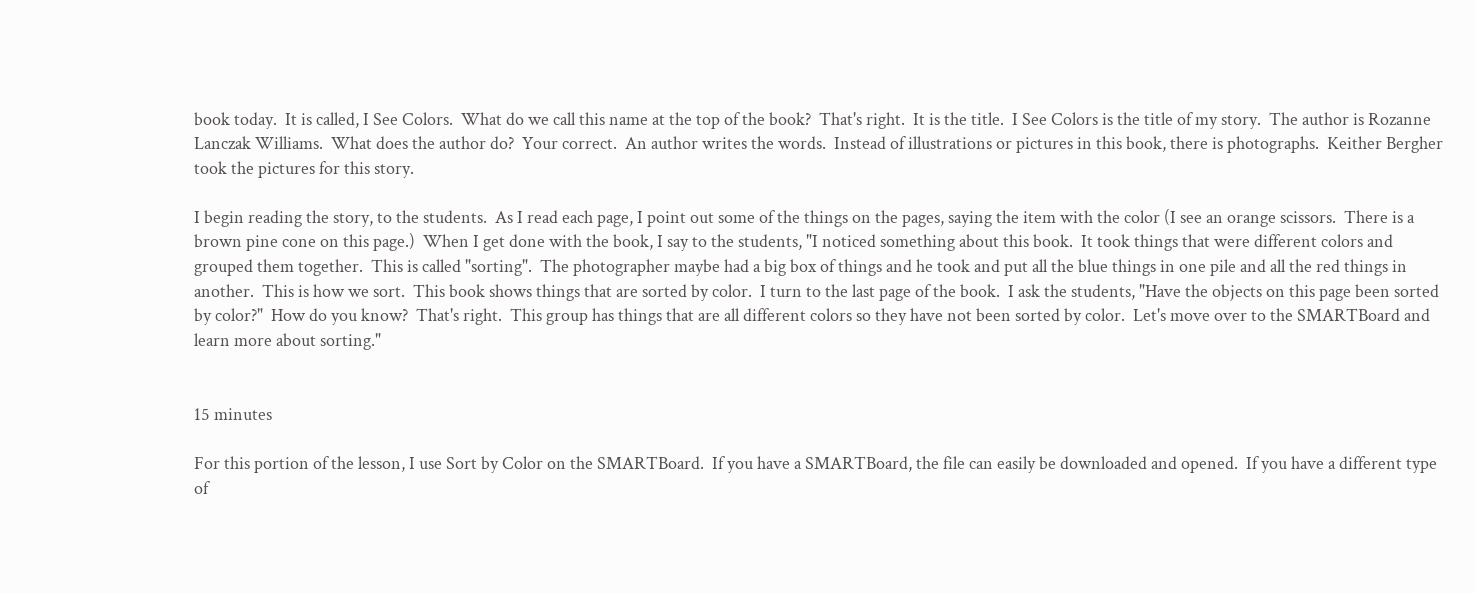book today.  It is called, I See Colors.  What do we call this name at the top of the book?  That's right.  It is the title.  I See Colors is the title of my story.  The author is Rozanne Lanczak Williams.  What does the author do?  Your correct.  An author writes the words.  Instead of illustrations or pictures in this book, there is photographs.  Keither Bergher took the pictures for this story.

I begin reading the story, to the students.  As I read each page, I point out some of the things on the pages, saying the item with the color (I see an orange scissors.  There is a brown pine cone on this page.)  When I get done with the book, I say to the students, "I noticed something about this book.  It took things that were different colors and grouped them together.  This is called "sorting".  The photographer maybe had a big box of things and he took and put all the blue things in one pile and all the red things in another.  This is how we sort.  This book shows things that are sorted by color.  I turn to the last page of the book.  I ask the students, "Have the objects on this page been sorted by color?"  How do you know?  That's right.  This group has things that are all different colors so they have not been sorted by color.  Let's move over to the SMARTBoard and learn more about sorting."


15 minutes

For this portion of the lesson, I use Sort by Color on the SMARTBoard.  If you have a SMARTBoard, the file can easily be downloaded and opened.  If you have a different type of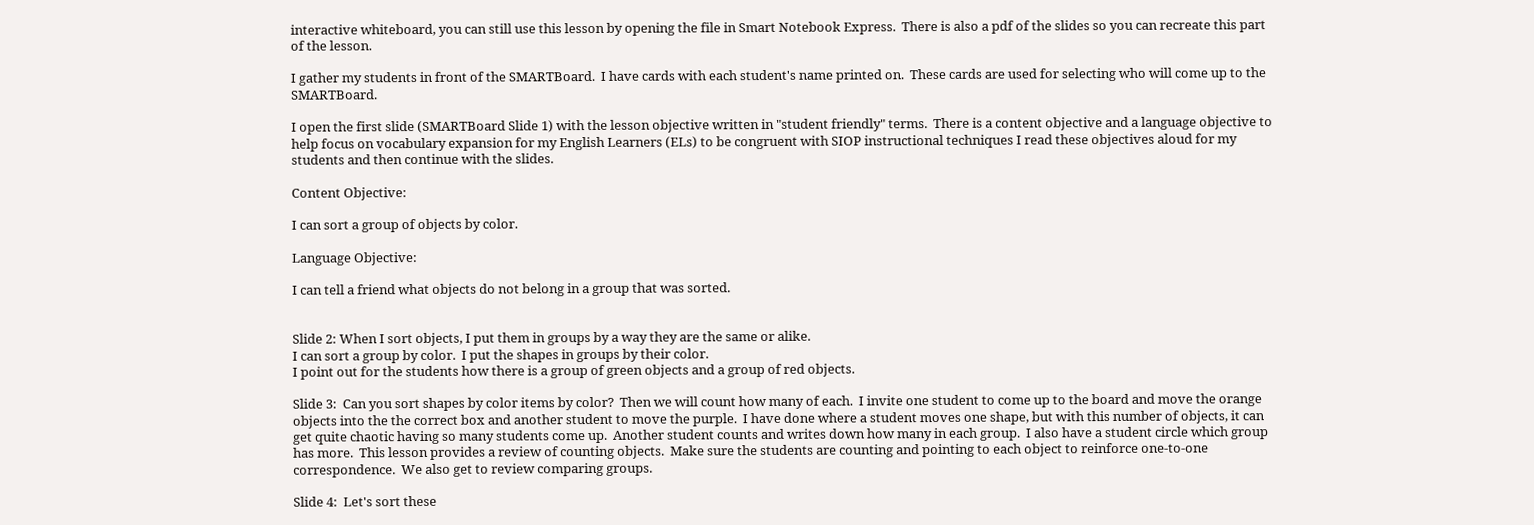interactive whiteboard, you can still use this lesson by opening the file in Smart Notebook Express.  There is also a pdf of the slides so you can recreate this part of the lesson.

I gather my students in front of the SMARTBoard.  I have cards with each student's name printed on.  These cards are used for selecting who will come up to the SMARTBoard.

I open the first slide (SMARTBoard Slide 1) with the lesson objective written in "student friendly" terms.  There is a content objective and a language objective to help focus on vocabulary expansion for my English Learners (ELs) to be congruent with SIOP instructional techniques I read these objectives aloud for my students and then continue with the slides.

Content Objective:

I can sort a group of objects by color.

Language Objective:

I can tell a friend what objects do not belong in a group that was sorted.


Slide 2: When I sort objects, I put them in groups by a way they are the same or alike.
I can sort a group by color.  I put the shapes in groups by their color.
I point out for the students how there is a group of green objects and a group of red objects.

Slide 3:  Can you sort shapes by color items by color?  Then we will count how many of each.  I invite one student to come up to the board and move the orange objects into the the correct box and another student to move the purple.  I have done where a student moves one shape, but with this number of objects, it can get quite chaotic having so many students come up.  Another student counts and writes down how many in each group.  I also have a student circle which group has more.  This lesson provides a review of counting objects.  Make sure the students are counting and pointing to each object to reinforce one-to-one correspondence.  We also get to review comparing groups.

Slide 4:  Let's sort these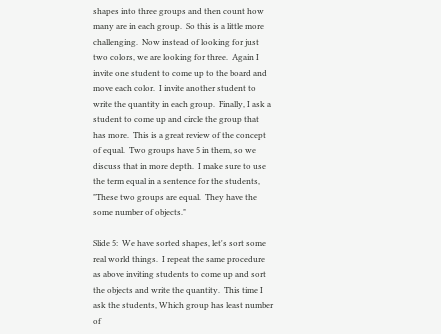shapes into three groups and then count how many are in each group.  So this is a little more challenging.  Now instead of looking for just two colors, we are looking for three.  Again I invite one student to come up to the board and move each color.  I invite another student to write the quantity in each group.  Finally, I ask a student to come up and circle the group that has more.  This is a great review of the concept of equal.  Two groups have 5 in them, so we discuss that in more depth.  I make sure to use the term equal in a sentence for the students, "These two groups are equal.  They have the some number of objects."

Slide 5:  We have sorted shapes, let's sort some real world things.  I repeat the same procedure as above inviting students to come up and sort the objects and write the quantity.  This time I ask the students, Which group has least number of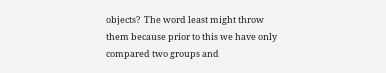objects?  The word least might throw them because prior to this we have only compared two groups and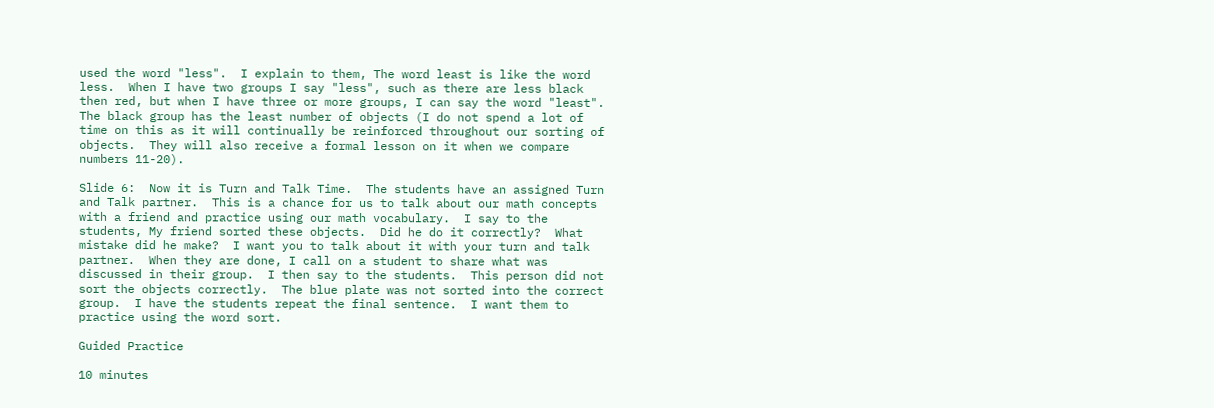used the word "less".  I explain to them, The word least is like the word less.  When I have two groups I say "less", such as there are less black then red, but when I have three or more groups, I can say the word "least".  The black group has the least number of objects (I do not spend a lot of time on this as it will continually be reinforced throughout our sorting of objects.  They will also receive a formal lesson on it when we compare numbers 11-20).

Slide 6:  Now it is Turn and Talk Time.  The students have an assigned Turn and Talk partner.  This is a chance for us to talk about our math concepts with a friend and practice using our math vocabulary.  I say to the students, My friend sorted these objects.  Did he do it correctly?  What mistake did he make?  I want you to talk about it with your turn and talk partner.  When they are done, I call on a student to share what was discussed in their group.  I then say to the students.  This person did not sort the objects correctly.  The blue plate was not sorted into the correct group.  I have the students repeat the final sentence.  I want them to practice using the word sort.

Guided Practice

10 minutes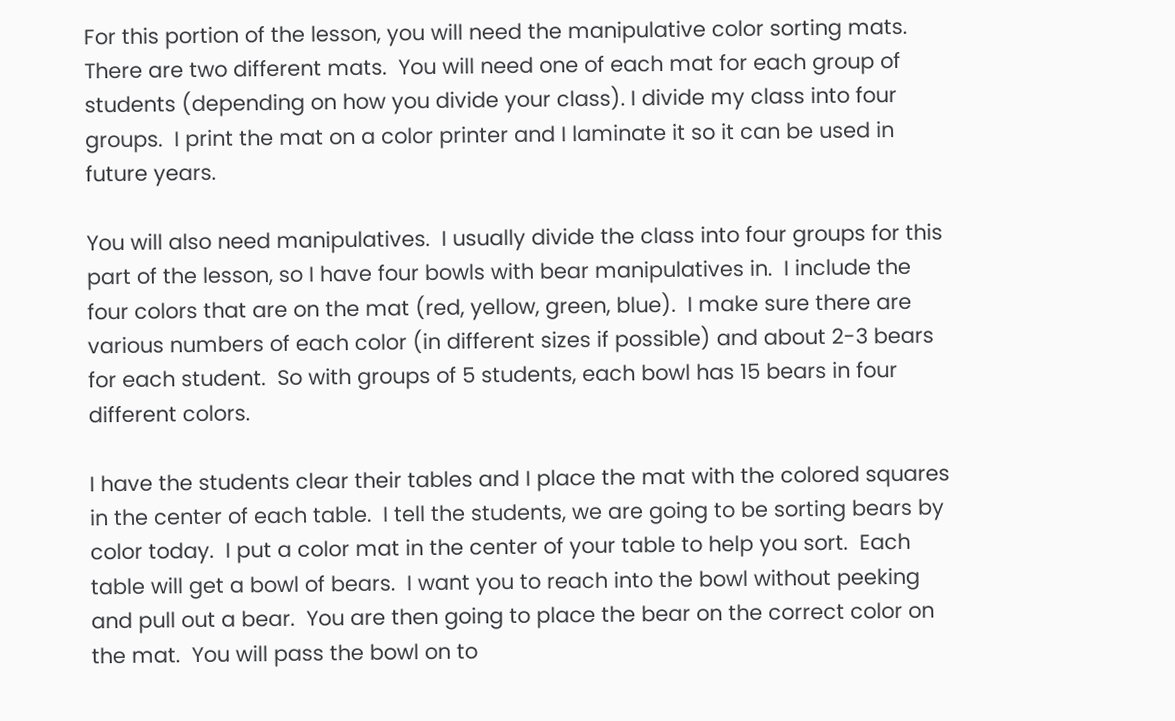For this portion of the lesson, you will need the manipulative color sorting mats.  There are two different mats.  You will need one of each mat for each group of students (depending on how you divide your class). I divide my class into four groups.  I print the mat on a color printer and I laminate it so it can be used in future years.

You will also need manipulatives.  I usually divide the class into four groups for this part of the lesson, so I have four bowls with bear manipulatives in.  I include the four colors that are on the mat (red, yellow, green, blue).  I make sure there are various numbers of each color (in different sizes if possible) and about 2-3 bears for each student.  So with groups of 5 students, each bowl has 15 bears in four different colors.

I have the students clear their tables and I place the mat with the colored squares in the center of each table.  I tell the students, we are going to be sorting bears by color today.  I put a color mat in the center of your table to help you sort.  Each table will get a bowl of bears.  I want you to reach into the bowl without peeking and pull out a bear.  You are then going to place the bear on the correct color on the mat.  You will pass the bowl on to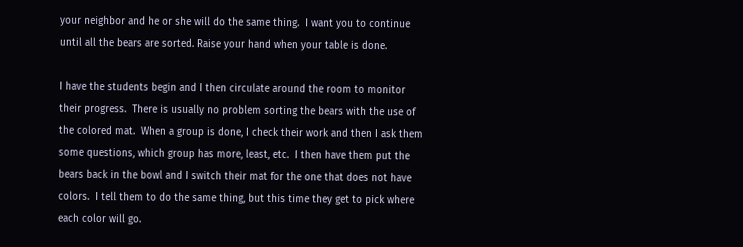your neighbor and he or she will do the same thing.  I want you to continue until all the bears are sorted. Raise your hand when your table is done.

I have the students begin and I then circulate around the room to monitor their progress.  There is usually no problem sorting the bears with the use of the colored mat.  When a group is done, I check their work and then I ask them some questions, which group has more, least, etc.  I then have them put the bears back in the bowl and I switch their mat for the one that does not have colors.  I tell them to do the same thing, but this time they get to pick where each color will go.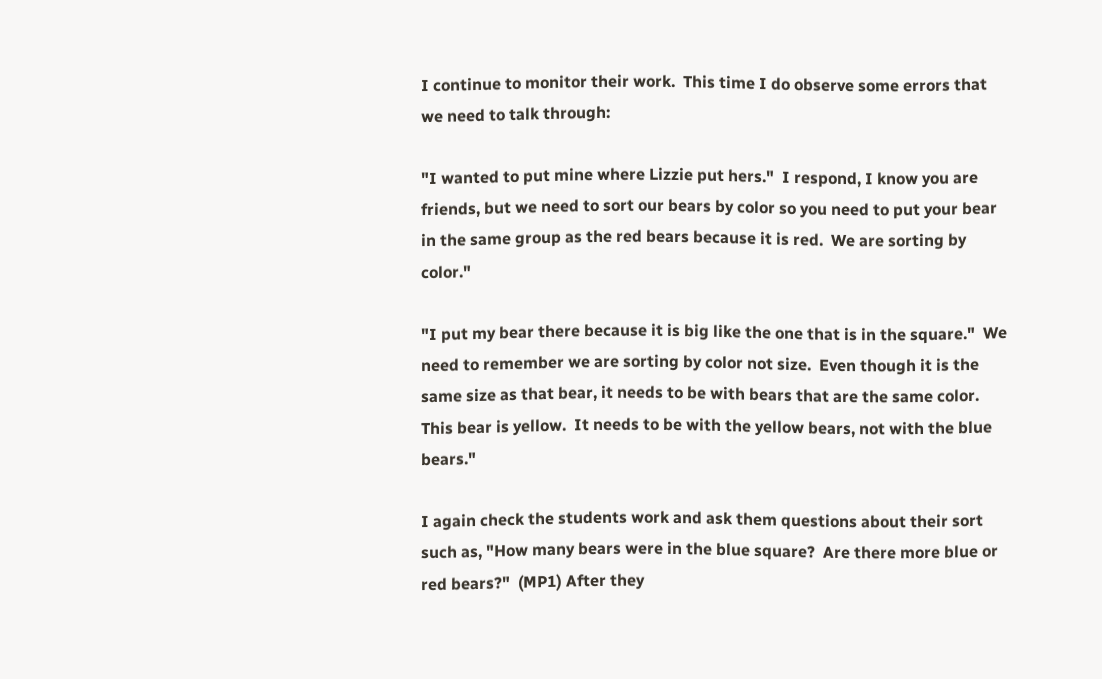I continue to monitor their work.  This time I do observe some errors that we need to talk through:

"I wanted to put mine where Lizzie put hers."  I respond, I know you are friends, but we need to sort our bears by color so you need to put your bear in the same group as the red bears because it is red.  We are sorting by color."

"I put my bear there because it is big like the one that is in the square."  We need to remember we are sorting by color not size.  Even though it is the same size as that bear, it needs to be with bears that are the same color.  This bear is yellow.  It needs to be with the yellow bears, not with the blue bears."

I again check the students work and ask them questions about their sort such as, "How many bears were in the blue square?  Are there more blue or red bears?"  (MP1) After they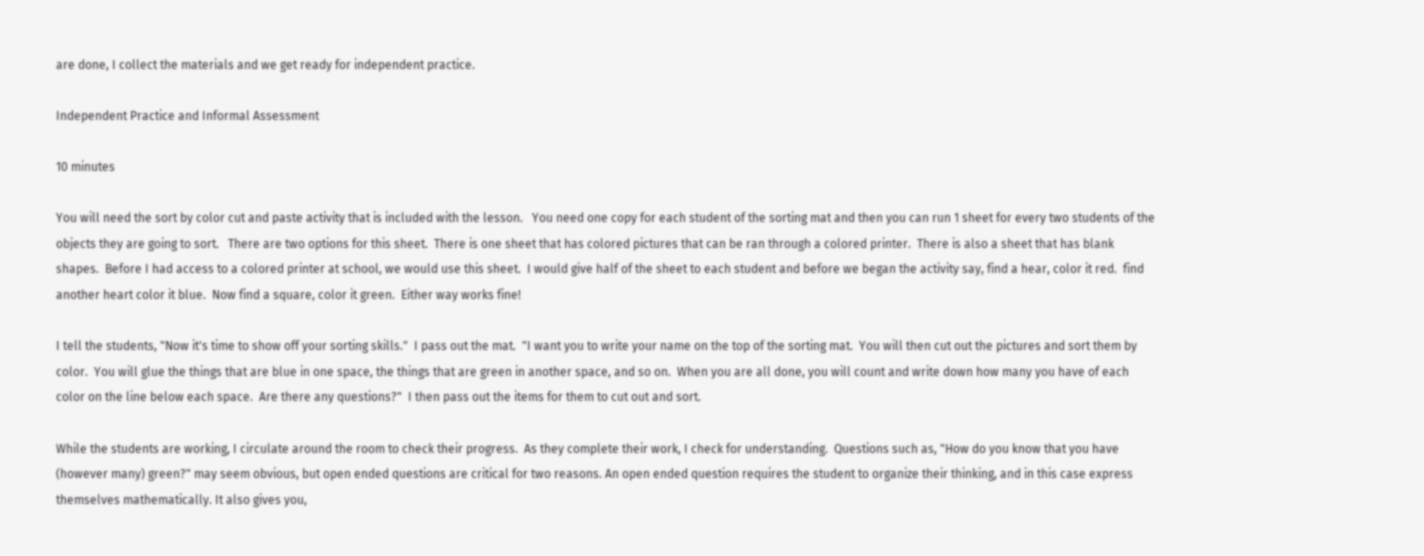are done, I collect the materials and we get ready for independent practice.

Independent Practice and Informal Assessment

10 minutes

You will need the sort by color cut and paste activity that is included with the lesson.   You need one copy for each student of the sorting mat and then you can run 1 sheet for every two students of the objects they are going to sort.   There are two options for this sheet.  There is one sheet that has colored pictures that can be ran through a colored printer.  There is also a sheet that has blank shapes.  Before I had access to a colored printer at school, we would use this sheet.  I would give half of the sheet to each student and before we began the activity say, find a hear, color it red.  find another heart color it blue.  Now find a square, color it green.  Either way works fine!

I tell the students, "Now it's time to show off your sorting skills."  I pass out the mat.  "I want you to write your name on the top of the sorting mat.  You will then cut out the pictures and sort them by color.  You will glue the things that are blue in one space, the things that are green in another space, and so on.  When you are all done, you will count and write down how many you have of each color on the line below each space.  Are there any questions?"  I then pass out the items for them to cut out and sort.

While the students are working, I circulate around the room to check their progress.  As they complete their work, I check for understanding.  Questions such as, "How do you know that you have (however many) green?" may seem obvious, but open ended questions are critical for two reasons. An open ended question requires the student to organize their thinking, and in this case express themselves mathematically. It also gives you,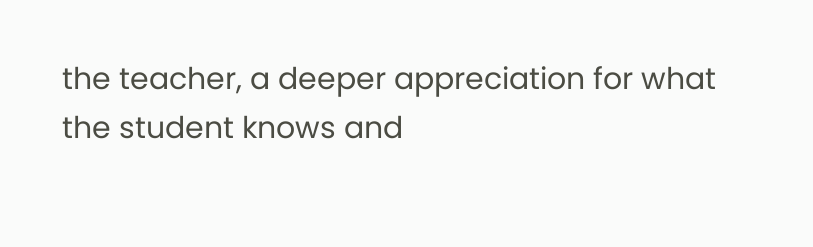the teacher, a deeper appreciation for what the student knows and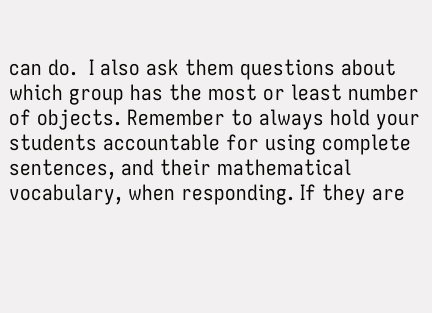can do.  I also ask them questions about which group has the most or least number of objects. Remember to always hold your students accountable for using complete sentences, and their mathematical vocabulary, when responding. If they are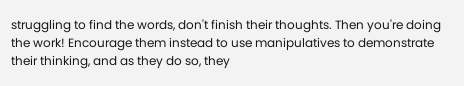struggling to find the words, don't finish their thoughts. Then you're doing the work! Encourage them instead to use manipulatives to demonstrate their thinking, and as they do so, they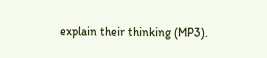explain their thinking (MP3).